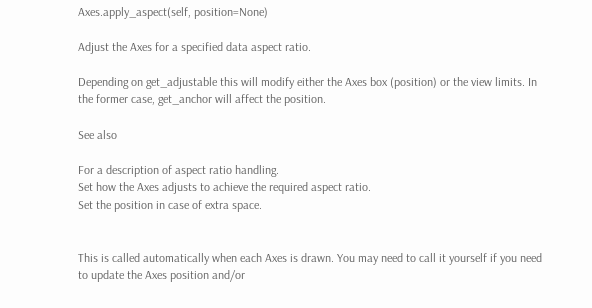Axes.apply_aspect(self, position=None)

Adjust the Axes for a specified data aspect ratio.

Depending on get_adjustable this will modify either the Axes box (position) or the view limits. In the former case, get_anchor will affect the position.

See also

For a description of aspect ratio handling.
Set how the Axes adjusts to achieve the required aspect ratio.
Set the position in case of extra space.


This is called automatically when each Axes is drawn. You may need to call it yourself if you need to update the Axes position and/or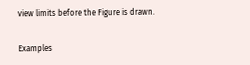view limits before the Figure is drawn.

Examples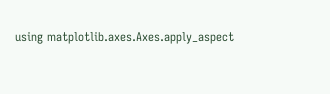using matplotlib.axes.Axes.apply_aspect